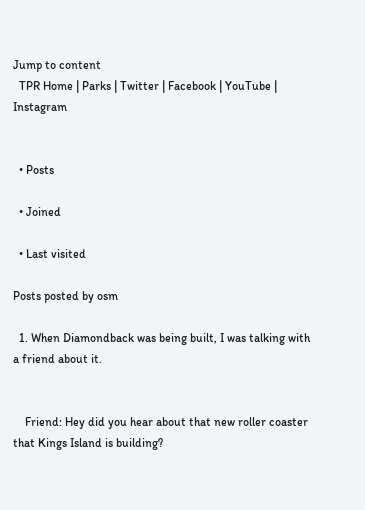Jump to content
  TPR Home | Parks | Twitter | Facebook | YouTube | Instagram


  • Posts

  • Joined

  • Last visited

Posts posted by osm

  1. When Diamondback was being built, I was talking with a friend about it.


    Friend: Hey did you hear about that new roller coaster that Kings Island is building?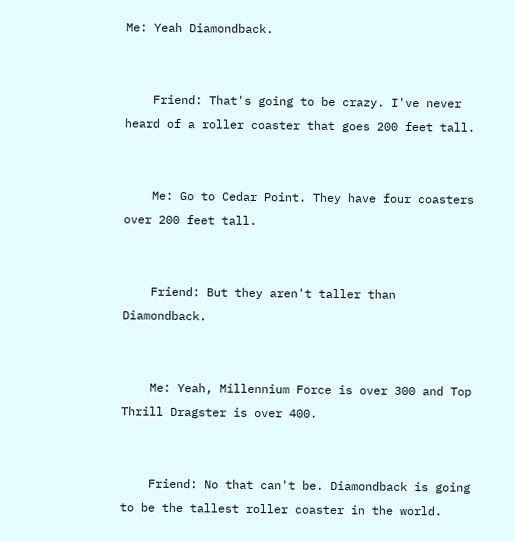Me: Yeah Diamondback.


    Friend: That's going to be crazy. I've never heard of a roller coaster that goes 200 feet tall.


    Me: Go to Cedar Point. They have four coasters over 200 feet tall.


    Friend: But they aren't taller than Diamondback.


    Me: Yeah, Millennium Force is over 300 and Top Thrill Dragster is over 400.


    Friend: No that can't be. Diamondback is going to be the tallest roller coaster in the world.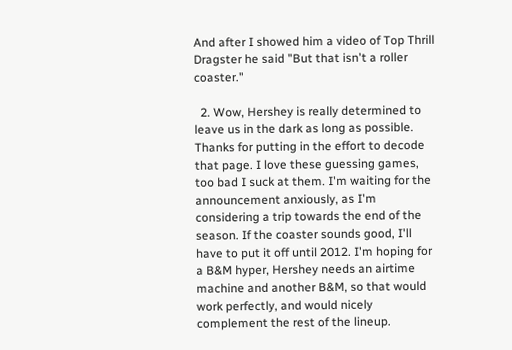And after I showed him a video of Top Thrill Dragster he said "But that isn't a roller coaster."

  2. Wow, Hershey is really determined to leave us in the dark as long as possible. Thanks for putting in the effort to decode that page. I love these guessing games, too bad I suck at them. I'm waiting for the announcement anxiously, as I'm considering a trip towards the end of the season. If the coaster sounds good, I'll have to put it off until 2012. I'm hoping for a B&M hyper, Hershey needs an airtime machine and another B&M, so that would work perfectly, and would nicely complement the rest of the lineup.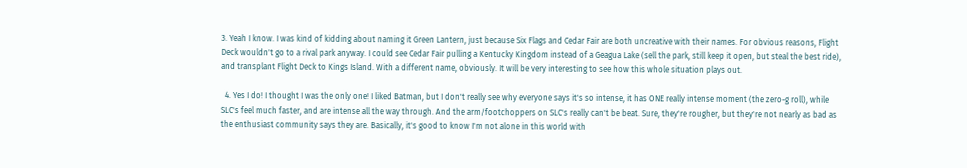3. Yeah I know. I was kind of kidding about naming it Green Lantern, just because Six Flags and Cedar Fair are both uncreative with their names. For obvious reasons, Flight Deck wouldn't go to a rival park anyway. I could see Cedar Fair pulling a Kentucky Kingdom instead of a Geagua Lake (sell the park, still keep it open, but steal the best ride), and transplant Flight Deck to Kings Island. With a different name, obviously. It will be very interesting to see how this whole situation plays out.

  4. Yes I do! I thought I was the only one! I liked Batman, but I don't really see why everyone says it's so intense, it has ONE really intense moment (the zero-g roll), while SLC's feel much faster, and are intense all the way through. And the arm/footchoppers on SLC's really can't be beat. Sure, they're rougher, but they're not nearly as bad as the enthusiast community says they are. Basically, it's good to know I'm not alone in this world with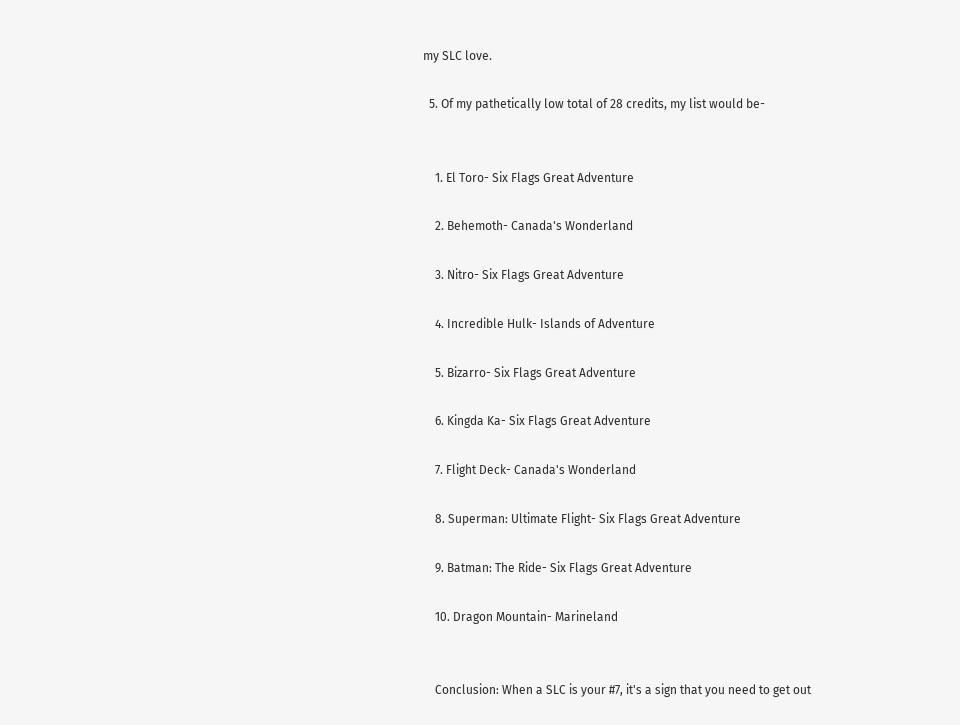my SLC love.

  5. Of my pathetically low total of 28 credits, my list would be-


    1. El Toro- Six Flags Great Adventure

    2. Behemoth- Canada's Wonderland

    3. Nitro- Six Flags Great Adventure

    4. Incredible Hulk- Islands of Adventure

    5. Bizarro- Six Flags Great Adventure

    6. Kingda Ka- Six Flags Great Adventure

    7. Flight Deck- Canada's Wonderland

    8. Superman: Ultimate Flight- Six Flags Great Adventure

    9. Batman: The Ride- Six Flags Great Adventure

    10. Dragon Mountain- Marineland


    Conclusion: When a SLC is your #7, it's a sign that you need to get out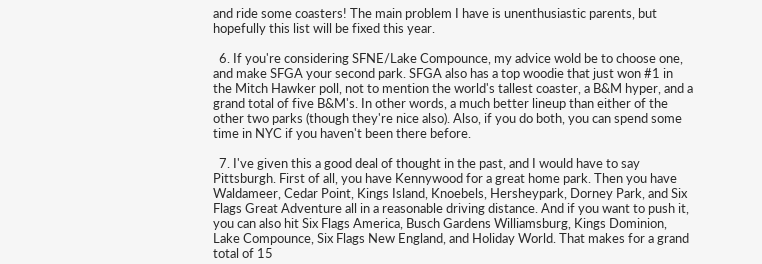and ride some coasters! The main problem I have is unenthusiastic parents, but hopefully this list will be fixed this year.

  6. If you're considering SFNE/Lake Compounce, my advice wold be to choose one, and make SFGA your second park. SFGA also has a top woodie that just won #1 in the Mitch Hawker poll, not to mention the world's tallest coaster, a B&M hyper, and a grand total of five B&M's. In other words, a much better lineup than either of the other two parks (though they're nice also). Also, if you do both, you can spend some time in NYC if you haven't been there before.

  7. I've given this a good deal of thought in the past, and I would have to say Pittsburgh. First of all, you have Kennywood for a great home park. Then you have Waldameer, Cedar Point, Kings Island, Knoebels, Hersheypark, Dorney Park, and Six Flags Great Adventure all in a reasonable driving distance. And if you want to push it, you can also hit Six Flags America, Busch Gardens Williamsburg, Kings Dominion, Lake Compounce, Six Flags New England, and Holiday World. That makes for a grand total of 15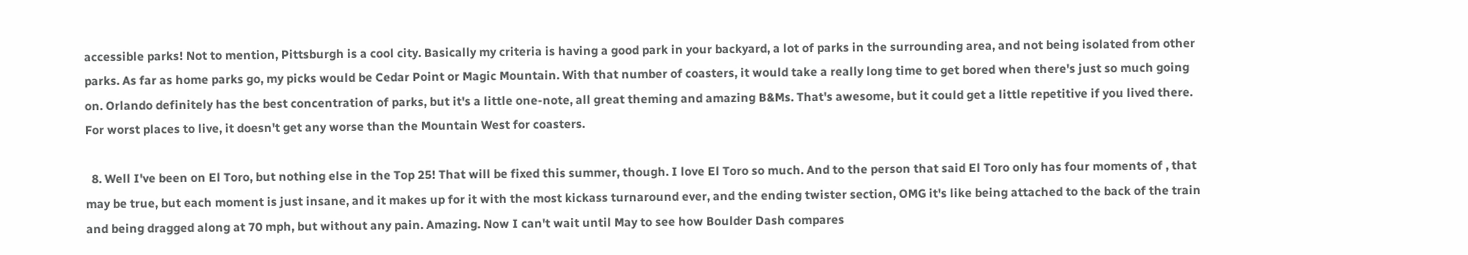accessible parks! Not to mention, Pittsburgh is a cool city. Basically my criteria is having a good park in your backyard, a lot of parks in the surrounding area, and not being isolated from other parks. As far as home parks go, my picks would be Cedar Point or Magic Mountain. With that number of coasters, it would take a really long time to get bored when there's just so much going on. Orlando definitely has the best concentration of parks, but it's a little one-note, all great theming and amazing B&Ms. That's awesome, but it could get a little repetitive if you lived there. For worst places to live, it doesn't get any worse than the Mountain West for coasters.

  8. Well I've been on El Toro, but nothing else in the Top 25! That will be fixed this summer, though. I love El Toro so much. And to the person that said El Toro only has four moments of , that may be true, but each moment is just insane, and it makes up for it with the most kickass turnaround ever, and the ending twister section, OMG it's like being attached to the back of the train and being dragged along at 70 mph, but without any pain. Amazing. Now I can't wait until May to see how Boulder Dash compares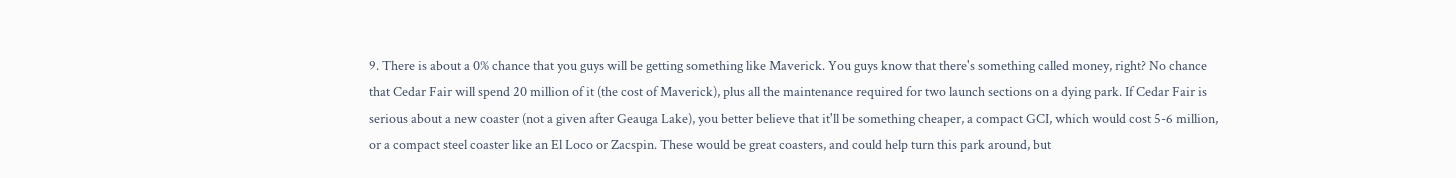9. There is about a 0% chance that you guys will be getting something like Maverick. You guys know that there's something called money, right? No chance that Cedar Fair will spend 20 million of it (the cost of Maverick), plus all the maintenance required for two launch sections on a dying park. If Cedar Fair is serious about a new coaster (not a given after Geauga Lake), you better believe that it'll be something cheaper, a compact GCI, which would cost 5-6 million, or a compact steel coaster like an El Loco or Zacspin. These would be great coasters, and could help turn this park around, but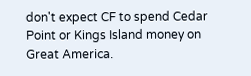don't expect CF to spend Cedar Point or Kings Island money on Great America.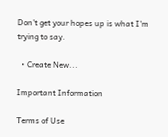Don't get your hopes up is what I'm trying to say.

  • Create New...

Important Information

Terms of Use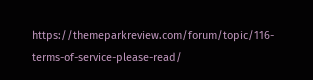https://themeparkreview.com/forum/topic/116-terms-of-service-please-read/